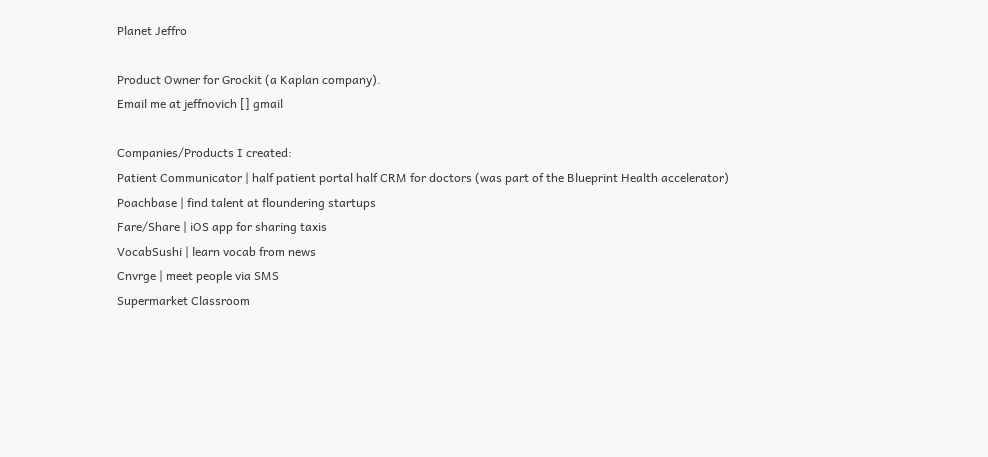Planet Jeffro

Product Owner for Grockit (a Kaplan company).
Email me at jeffnovich [] gmail

Companies/Products I created:
Patient Communicator | half patient portal half CRM for doctors (was part of the Blueprint Health accelerator)
Poachbase | find talent at floundering startups
Fare/Share | iOS app for sharing taxis
VocabSushi | learn vocab from news
Cnvrge | meet people via SMS
Supermarket Classroom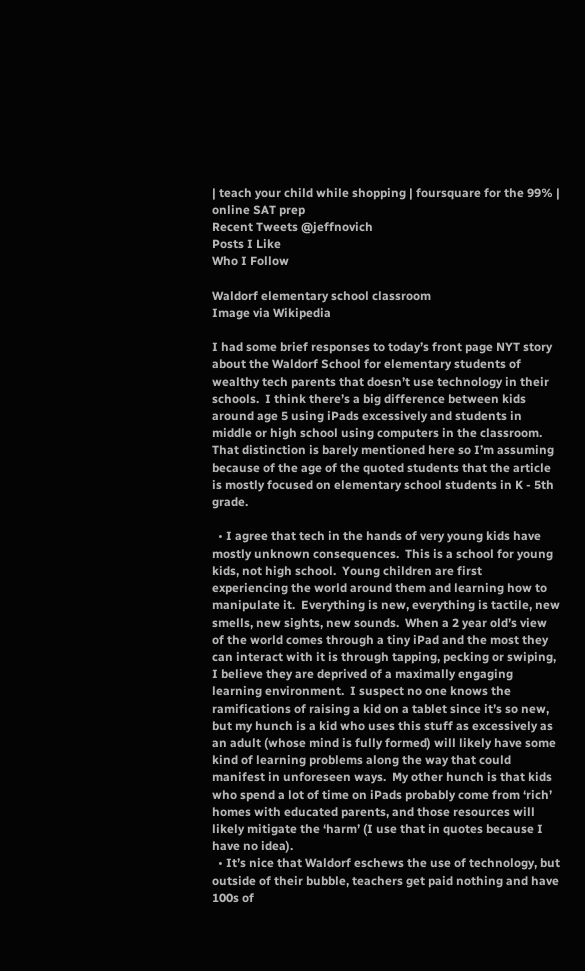| teach your child while shopping | foursquare for the 99% | online SAT prep
Recent Tweets @jeffnovich
Posts I Like
Who I Follow

Waldorf elementary school classroom
Image via Wikipedia

I had some brief responses to today’s front page NYT story about the Waldorf School for elementary students of wealthy tech parents that doesn’t use technology in their schools.  I think there’s a big difference between kids around age 5 using iPads excessively and students in middle or high school using computers in the classroom.  That distinction is barely mentioned here so I’m assuming because of the age of the quoted students that the article is mostly focused on elementary school students in K - 5th grade.

  • I agree that tech in the hands of very young kids have mostly unknown consequences.  This is a school for young kids, not high school.  Young children are first experiencing the world around them and learning how to manipulate it.  Everything is new, everything is tactile, new smells, new sights, new sounds.  When a 2 year old’s view of the world comes through a tiny iPad and the most they can interact with it is through tapping, pecking or swiping, I believe they are deprived of a maximally engaging learning environment.  I suspect no one knows the ramifications of raising a kid on a tablet since it’s so new, but my hunch is a kid who uses this stuff as excessively as an adult (whose mind is fully formed) will likely have some kind of learning problems along the way that could manifest in unforeseen ways.  My other hunch is that kids who spend a lot of time on iPads probably come from ‘rich’ homes with educated parents, and those resources will likely mitigate the ‘harm’ (I use that in quotes because I have no idea).
  • It’s nice that Waldorf eschews the use of technology, but outside of their bubble, teachers get paid nothing and have 100s of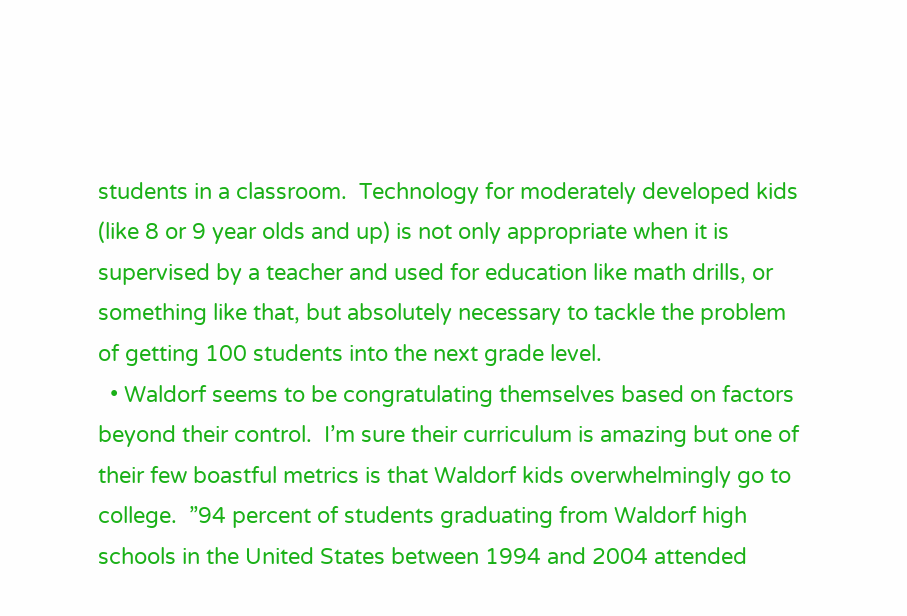students in a classroom.  Technology for moderately developed kids (like 8 or 9 year olds and up) is not only appropriate when it is supervised by a teacher and used for education like math drills, or something like that, but absolutely necessary to tackle the problem of getting 100 students into the next grade level.
  • Waldorf seems to be congratulating themselves based on factors beyond their control.  I’m sure their curriculum is amazing but one of their few boastful metrics is that Waldorf kids overwhelmingly go to college.  ”94 percent of students graduating from Waldorf high schools in the United States between 1994 and 2004 attended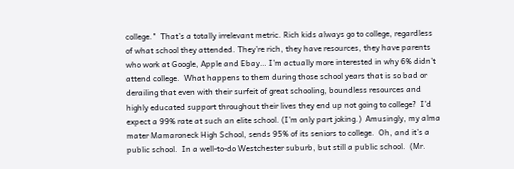college."  That’s a totally irrelevant metric. Rich kids always go to college, regardless of what school they attended. They’re rich, they have resources, they have parents who work at Google, Apple and Ebay… I’m actually more interested in why 6% didn’t attend college.  What happens to them during those school years that is so bad or derailing that even with their surfeit of great schooling, boundless resources and highly educated support throughout their lives they end up not going to college?  I’d expect a 99% rate at such an elite school. (I’m only part joking.)  Amusingly, my alma mater Mamaroneck High School, sends 95% of its seniors to college.  Oh, and it’s a public school.  In a well-to-do Westchester suburb, but still a public school.  (Mr.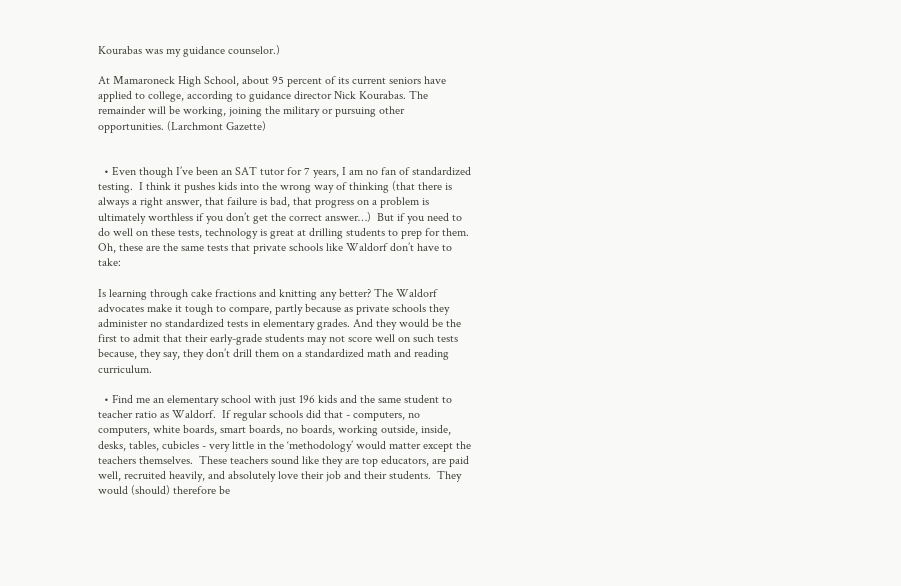Kourabas was my guidance counselor.)

At Mamaroneck High School, about 95 percent of its current seniors have applied to college, according to guidance director Nick Kourabas. The remainder will be working, joining the military or pursuing other opportunities. (Larchmont Gazette)


  • Even though I’ve been an SAT tutor for 7 years, I am no fan of standardized testing.  I think it pushes kids into the wrong way of thinking (that there is always a right answer, that failure is bad, that progress on a problem is ultimately worthless if you don’t get the correct answer…)  But if you need to do well on these tests, technology is great at drilling students to prep for them.  Oh, these are the same tests that private schools like Waldorf don’t have to take:

Is learning through cake fractions and knitting any better? The Waldorf advocates make it tough to compare, partly because as private schools they administer no standardized tests in elementary grades. And they would be the first to admit that their early-grade students may not score well on such tests because, they say, they don’t drill them on a standardized math and reading curriculum.

  • Find me an elementary school with just 196 kids and the same student to teacher ratio as Waldorf.  If regular schools did that - computers, no computers, white boards, smart boards, no boards, working outside, inside, desks, tables, cubicles - very little in the ‘methodology’ would matter except the teachers themselves.  These teachers sound like they are top educators, are paid well, recruited heavily, and absolutely love their job and their students.  They would (should) therefore be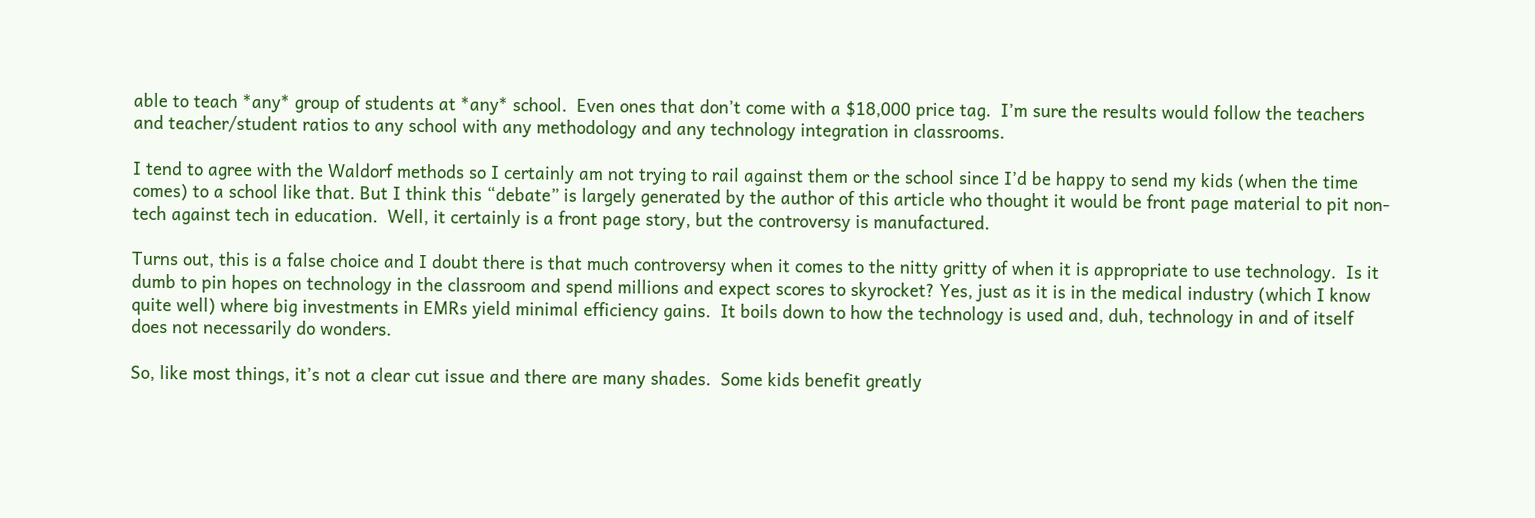able to teach *any* group of students at *any* school.  Even ones that don’t come with a $18,000 price tag.  I’m sure the results would follow the teachers and teacher/student ratios to any school with any methodology and any technology integration in classrooms.

I tend to agree with the Waldorf methods so I certainly am not trying to rail against them or the school since I’d be happy to send my kids (when the time comes) to a school like that. But I think this “debate” is largely generated by the author of this article who thought it would be front page material to pit non-tech against tech in education.  Well, it certainly is a front page story, but the controversy is manufactured.

Turns out, this is a false choice and I doubt there is that much controversy when it comes to the nitty gritty of when it is appropriate to use technology.  Is it dumb to pin hopes on technology in the classroom and spend millions and expect scores to skyrocket? Yes, just as it is in the medical industry (which I know quite well) where big investments in EMRs yield minimal efficiency gains.  It boils down to how the technology is used and, duh, technology in and of itself does not necessarily do wonders.

So, like most things, it’s not a clear cut issue and there are many shades.  Some kids benefit greatly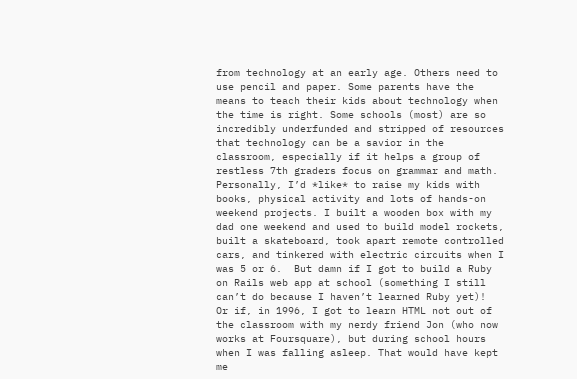from technology at an early age. Others need to use pencil and paper. Some parents have the means to teach their kids about technology when the time is right. Some schools (most) are so incredibly underfunded and stripped of resources that technology can be a savior in the classroom, especially if it helps a group of restless 7th graders focus on grammar and math.  Personally, I’d *like* to raise my kids with books, physical activity and lots of hands-on weekend projects. I built a wooden box with my dad one weekend and used to build model rockets, built a skateboard, took apart remote controlled cars, and tinkered with electric circuits when I was 5 or 6.  But damn if I got to build a Ruby on Rails web app at school (something I still can’t do because I haven’t learned Ruby yet)!  Or if, in 1996, I got to learn HTML not out of the classroom with my nerdy friend Jon (who now works at Foursquare), but during school hours when I was falling asleep. That would have kept me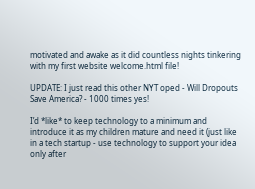motivated and awake as it did countless nights tinkering with my first website welcome.html file!

UPDATE: I just read this other NYT oped - Will Dropouts Save America? - 1000 times yes!

I’d *like* to keep technology to a minimum and introduce it as my children mature and need it (just like in a tech startup - use technology to support your idea only after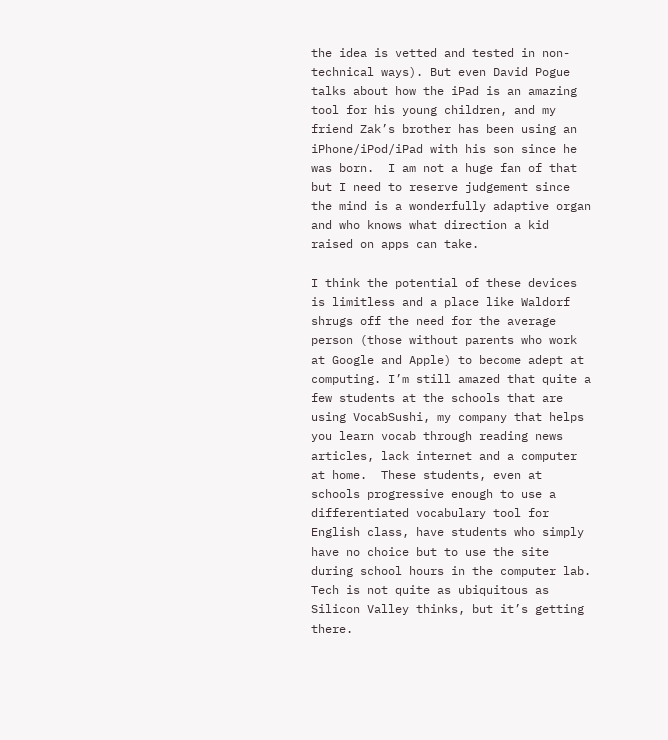the idea is vetted and tested in non-technical ways). But even David Pogue talks about how the iPad is an amazing tool for his young children, and my friend Zak’s brother has been using an iPhone/iPod/iPad with his son since he was born.  I am not a huge fan of that but I need to reserve judgement since the mind is a wonderfully adaptive organ and who knows what direction a kid raised on apps can take.

I think the potential of these devices is limitless and a place like Waldorf shrugs off the need for the average person (those without parents who work at Google and Apple) to become adept at computing. I’m still amazed that quite a few students at the schools that are using VocabSushi, my company that helps you learn vocab through reading news articles, lack internet and a computer at home.  These students, even at schools progressive enough to use a differentiated vocabulary tool for English class, have students who simply have no choice but to use the site during school hours in the computer lab.  Tech is not quite as ubiquitous as Silicon Valley thinks, but it’s getting there.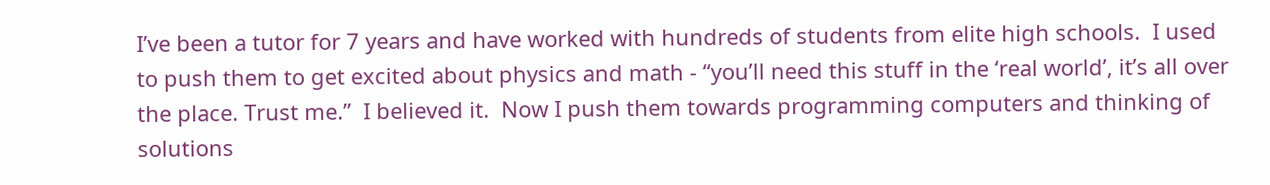I’ve been a tutor for 7 years and have worked with hundreds of students from elite high schools.  I used to push them to get excited about physics and math - “you’ll need this stuff in the ‘real world’, it’s all over the place. Trust me.”  I believed it.  Now I push them towards programming computers and thinking of solutions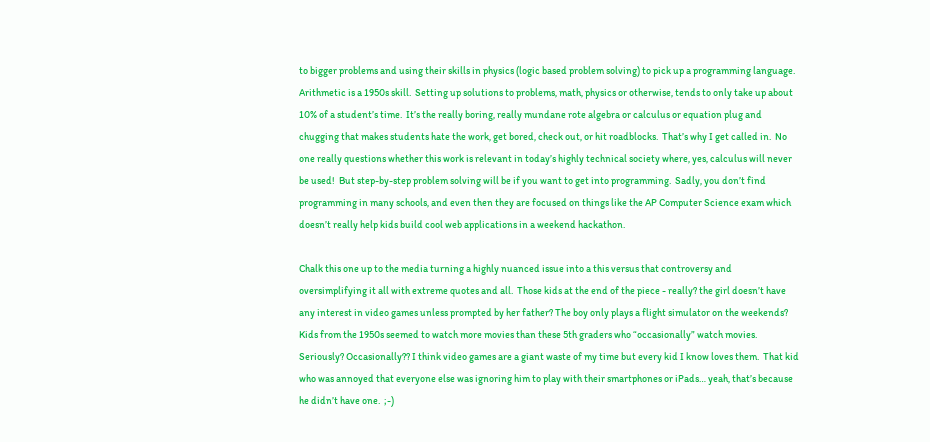to bigger problems and using their skills in physics (logic based problem solving) to pick up a programming language.  Arithmetic is a 1950s skill.  Setting up solutions to problems, math, physics or otherwise, tends to only take up about 10% of a student’s time.  It’s the really boring, really mundane rote algebra or calculus or equation plug and chugging that makes students hate the work, get bored, check out, or hit roadblocks.  That’s why I get called in.  No one really questions whether this work is relevant in today’s highly technical society where, yes, calculus will never be used!  But step-by-step problem solving will be if you want to get into programming.  Sadly, you don’t find programming in many schools, and even then they are focused on things like the AP Computer Science exam which doesn’t really help kids build cool web applications in a weekend hackathon.

Chalk this one up to the media turning a highly nuanced issue into a this versus that controversy and oversimplifying it all with extreme quotes and all.  Those kids at the end of the piece - really? the girl doesn’t have any interest in video games unless prompted by her father? The boy only plays a flight simulator on the weekends?  Kids from the 1950s seemed to watch more movies than these 5th graders who “occasionally” watch movies.  Seriously? Occasionally?? I think video games are a giant waste of my time but every kid I know loves them.  That kid who was annoyed that everyone else was ignoring him to play with their smartphones or iPads… yeah, that’s because he didn’t have one.  ;-)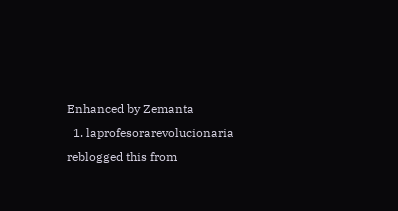Enhanced by Zemanta
  1. laprofesorarevolucionaria reblogged this from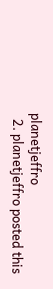planetjeffro
  2. planetjeffro posted this